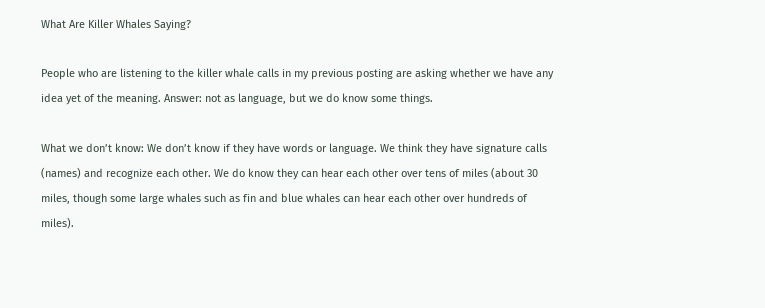What Are Killer Whales Saying?

People who are listening to the killer whale calls in my previous posting are asking whether we have any idea yet of the meaning. Answer: not as language, but we do know some things.

What we don’t know: We don’t know if they have words or language. We think they have signature calls (names) and recognize each other. We do know they can hear each other over tens of miles (about 30 miles, though some large whales such as fin and blue whales can hear each other over hundreds of miles).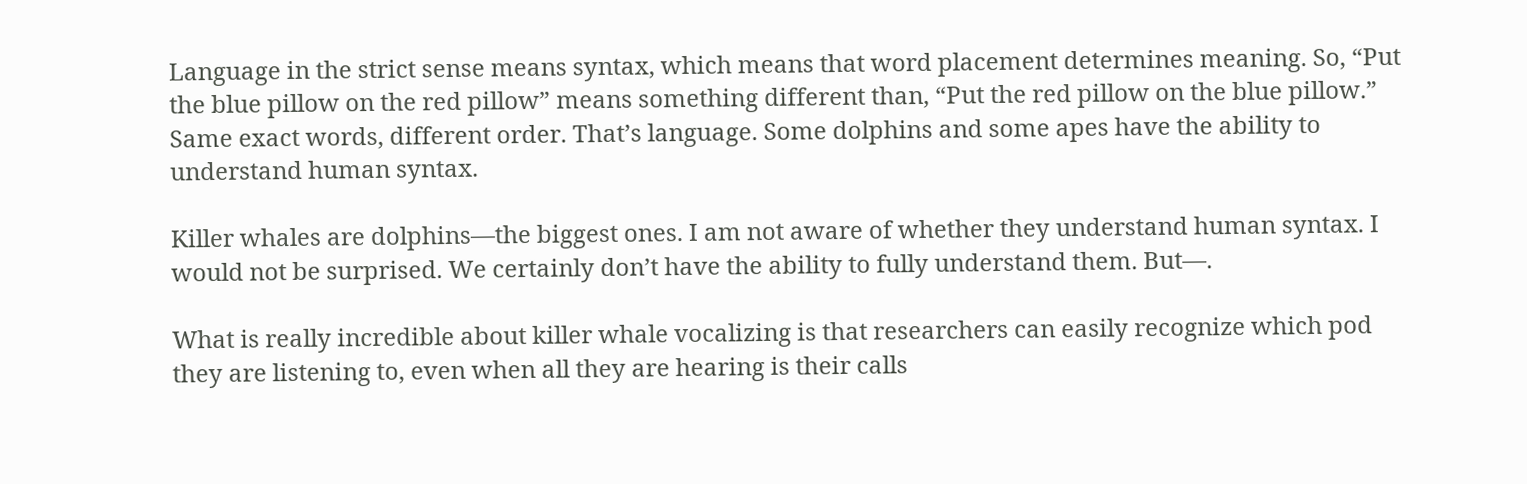Language in the strict sense means syntax, which means that word placement determines meaning. So, “Put the blue pillow on the red pillow” means something different than, “Put the red pillow on the blue pillow.” Same exact words, different order. That’s language. Some dolphins and some apes have the ability to understand human syntax.

Killer whales are dolphins—the biggest ones. I am not aware of whether they understand human syntax. I would not be surprised. We certainly don’t have the ability to fully understand them. But—.

What is really incredible about killer whale vocalizing is that researchers can easily recognize which pod they are listening to, even when all they are hearing is their calls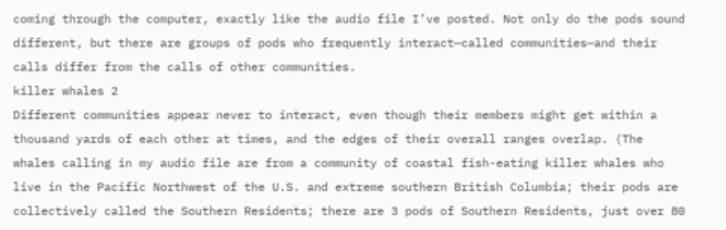coming through the computer, exactly like the audio file I’ve posted. Not only do the pods sound different, but there are groups of pods who frequently interact—called communities—and their calls differ from the calls of other communities.
killer whales 2
Different communities appear never to interact, even though their members might get within a thousand yards of each other at times, and the edges of their overall ranges overlap. (The whales calling in my audio file are from a community of coastal fish-eating killer whales who live in the Pacific Northwest of the U.S. and extreme southern British Columbia; their pods are collectively called the Southern Residents; there are 3 pods of Southern Residents, just over 80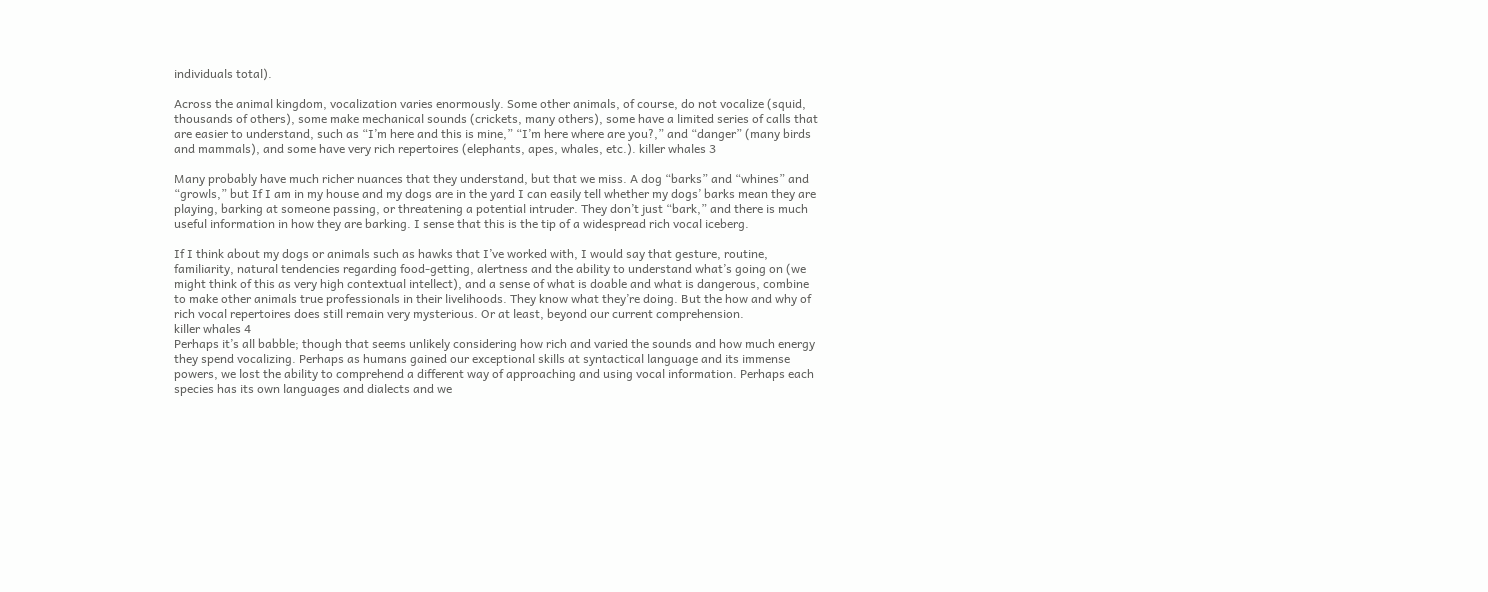individuals total).

Across the animal kingdom, vocalization varies enormously. Some other animals, of course, do not vocalize (squid, thousands of others), some make mechanical sounds (crickets, many others), some have a limited series of calls that are easier to understand, such as “I’m here and this is mine,” “I’m here where are you?,” and “danger” (many birds and mammals), and some have very rich repertoires (elephants, apes, whales, etc.). killer whales 3

Many probably have much richer nuances that they understand, but that we miss. A dog “barks” and “whines” and “growls,” but If I am in my house and my dogs are in the yard I can easily tell whether my dogs’ barks mean they are playing, barking at someone passing, or threatening a potential intruder. They don’t just “bark,” and there is much useful information in how they are barking. I sense that this is the tip of a widespread rich vocal iceberg.

If I think about my dogs or animals such as hawks that I’ve worked with, I would say that gesture, routine, familiarity, natural tendencies regarding food-getting, alertness and the ability to understand what’s going on (we might think of this as very high contextual intellect), and a sense of what is doable and what is dangerous, combine to make other animals true professionals in their livelihoods. They know what they’re doing. But the how and why of rich vocal repertoires does still remain very mysterious. Or at least, beyond our current comprehension.
killer whales 4
Perhaps it’s all babble; though that seems unlikely considering how rich and varied the sounds and how much energy they spend vocalizing. Perhaps as humans gained our exceptional skills at syntactical language and its immense powers, we lost the ability to comprehend a different way of approaching and using vocal information. Perhaps each species has its own languages and dialects and we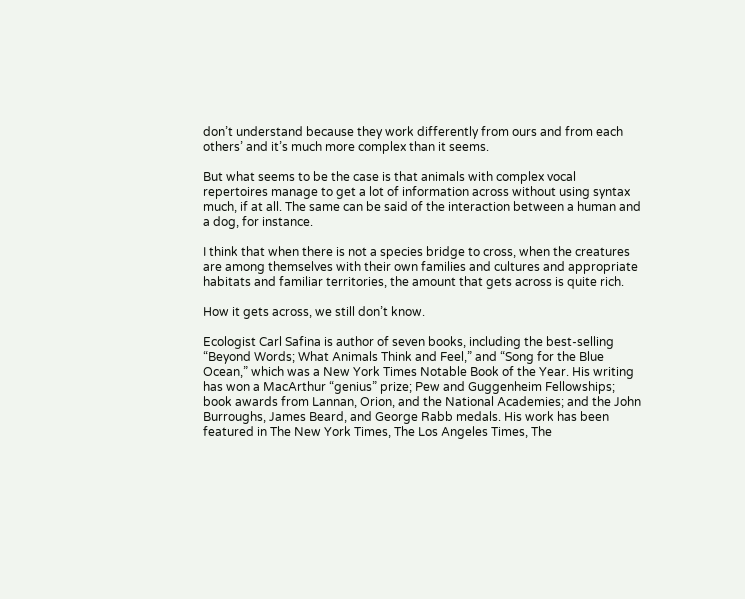don’t understand because they work differently from ours and from each others’ and it’s much more complex than it seems.

But what seems to be the case is that animals with complex vocal repertoires manage to get a lot of information across without using syntax much, if at all. The same can be said of the interaction between a human and a dog, for instance.

I think that when there is not a species bridge to cross, when the creatures are among themselves with their own families and cultures and appropriate habitats and familiar territories, the amount that gets across is quite rich.

How it gets across, we still don’t know.

Ecologist Carl Safina is author of seven books, including the best-selling “Beyond Words; What Animals Think and Feel,” and “Song for the Blue Ocean,” which was a New York Times Notable Book of the Year. His writing has won a MacArthur “genius” prize; Pew and Guggenheim Fellowships; book awards from Lannan, Orion, and the National Academies; and the John Burroughs, James Beard, and George Rabb medals. His work has been featured in The New York Times, The Los Angeles Times, The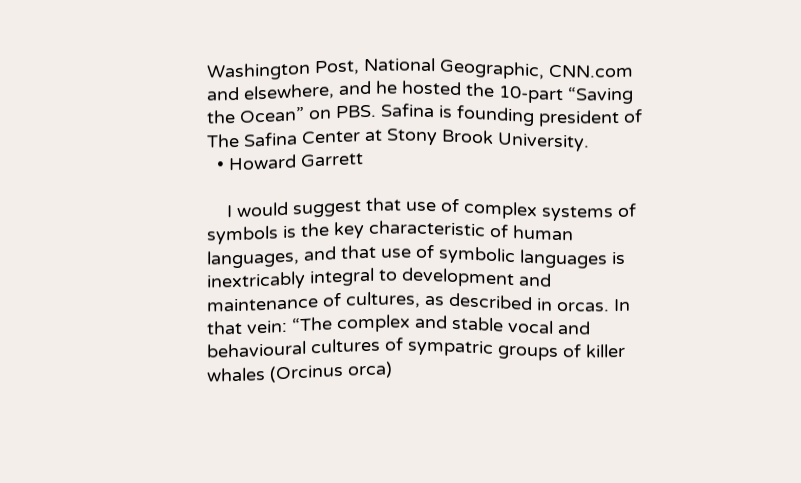Washington Post, National Geographic, CNN.com and elsewhere, and he hosted the 10-part “Saving the Ocean” on PBS. Safina is founding president of The Safina Center at Stony Brook University.
  • Howard Garrett

    I would suggest that use of complex systems of symbols is the key characteristic of human languages, and that use of symbolic languages is inextricably integral to development and maintenance of cultures, as described in orcas. In that vein: “The complex and stable vocal and behavioural cultures of sympatric groups of killer whales (Orcinus orca)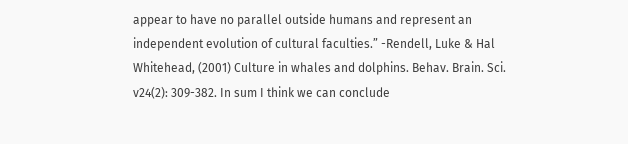appear to have no parallel outside humans and represent an independent evolution of cultural faculties.” -Rendell, Luke & Hal Whitehead, (2001) Culture in whales and dolphins. Behav. Brain. Sci. v24(2): 309-382. In sum I think we can conclude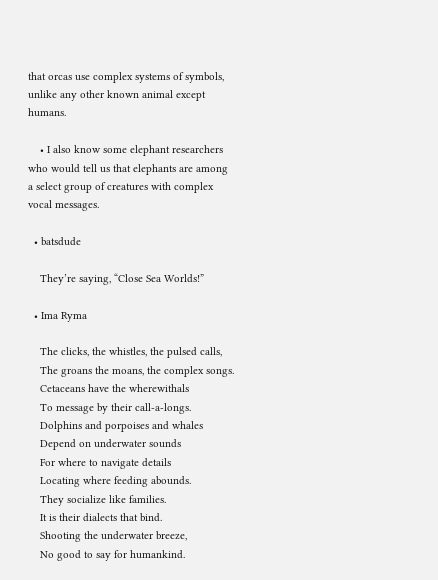that orcas use complex systems of symbols, unlike any other known animal except humans.

    • I also know some elephant researchers who would tell us that elephants are among a select group of creatures with complex vocal messages.

  • batsdude

    They’re saying, “Close Sea Worlds!”

  • Ima Ryma

    The clicks, the whistles, the pulsed calls,
    The groans the moans, the complex songs.
    Cetaceans have the wherewithals
    To message by their call-a-longs.
    Dolphins and porpoises and whales
    Depend on underwater sounds
    For where to navigate details
    Locating where feeding abounds.
    They socialize like families.
    It is their dialects that bind.
    Shooting the underwater breeze,
    No good to say for humankind.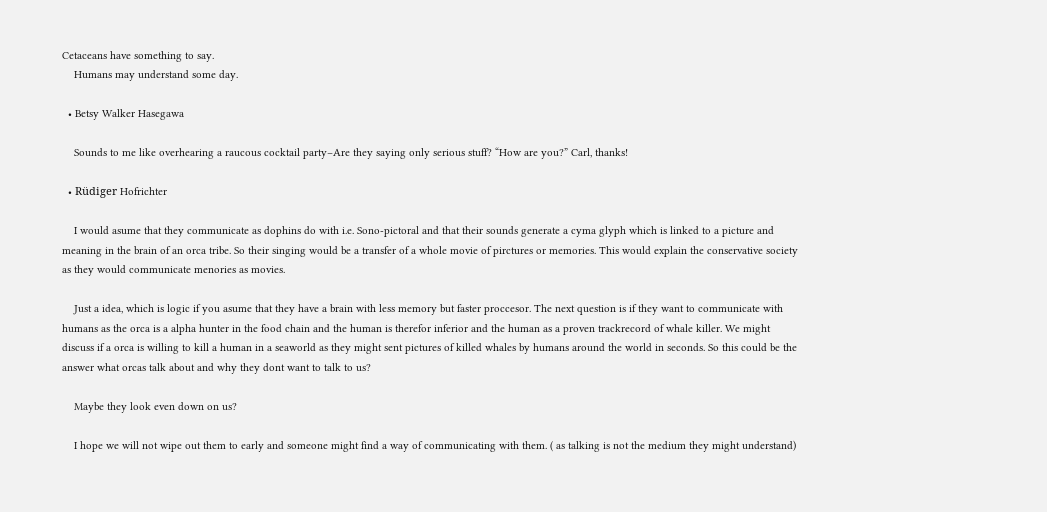Cetaceans have something to say.
    Humans may understand some day.

  • Betsy Walker Hasegawa

    Sounds to me like overhearing a raucous cocktail party–Are they saying only serious stuff? “How are you?” Carl, thanks!

  • Rüdiger Hofrichter

    I would asume that they communicate as dophins do with i.e. Sono-pictoral and that their sounds generate a cyma glyph which is linked to a picture and meaning in the brain of an orca tribe. So their singing would be a transfer of a whole movie of pirctures or memories. This would explain the conservative society as they would communicate menories as movies.

    Just a idea, which is logic if you asume that they have a brain with less memory but faster proccesor. The next question is if they want to communicate with humans as the orca is a alpha hunter in the food chain and the human is therefor inferior and the human as a proven trackrecord of whale killer. We might discuss if a orca is willing to kill a human in a seaworld as they might sent pictures of killed whales by humans around the world in seconds. So this could be the answer what orcas talk about and why they dont want to talk to us?

    Maybe they look even down on us?

    I hope we will not wipe out them to early and someone might find a way of communicating with them. ( as talking is not the medium they might understand)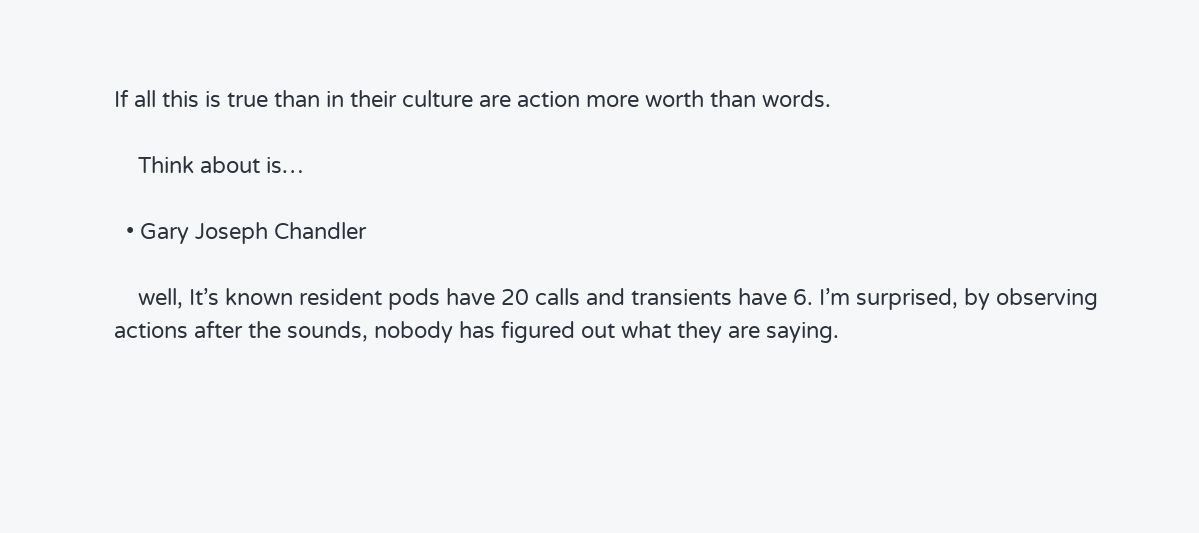If all this is true than in their culture are action more worth than words.

    Think about is…

  • Gary Joseph Chandler

    well, It’s known resident pods have 20 calls and transients have 6. I’m surprised, by observing actions after the sounds, nobody has figured out what they are saying.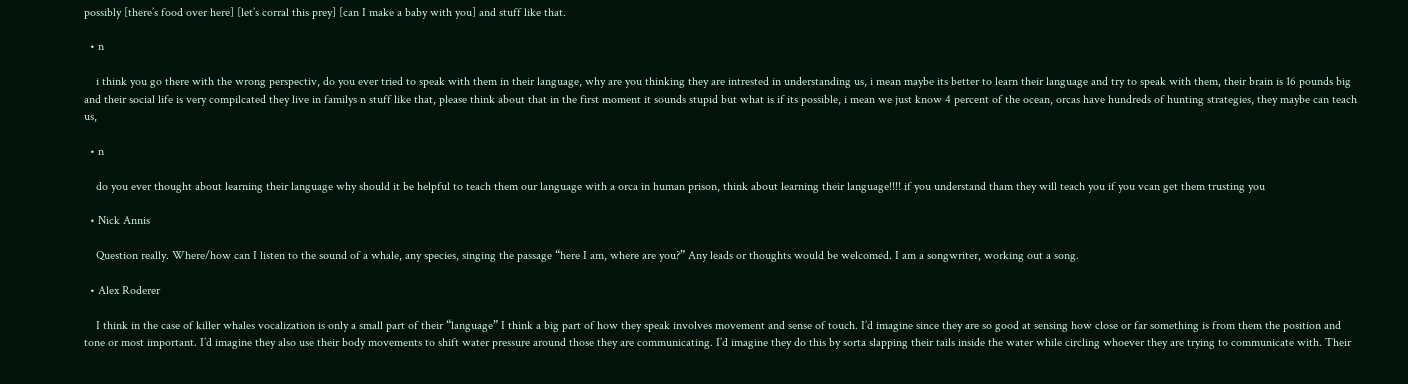possibly [there’s food over here] [let’s corral this prey] [can I make a baby with you] and stuff like that.

  • n

    i think you go there with the wrong perspectiv, do you ever tried to speak with them in their language, why are you thinking they are intrested in understanding us, i mean maybe its better to learn their language and try to speak with them, their brain is 16 pounds big and their social life is very compilcated they live in familys n stuff like that, please think about that in the first moment it sounds stupid but what is if its possible, i mean we just know 4 percent of the ocean, orcas have hundreds of hunting strategies, they maybe can teach us,

  • n

    do you ever thought about learning their language why should it be helpful to teach them our language with a orca in human prison, think about learning their language!!!! if you understand tham they will teach you if you vcan get them trusting you

  • Nick Annis

    Question really. Where/how can I listen to the sound of a whale, any species, singing the passage “here I am, where are you?” Any leads or thoughts would be welcomed. I am a songwriter, working out a song.

  • Alex Roderer

    I think in the case of killer whales vocalization is only a small part of their “language” I think a big part of how they speak involves movement and sense of touch. I’d imagine since they are so good at sensing how close or far something is from them the position and tone or most important. I’d imagine they also use their body movements to shift water pressure around those they are communicating. I’d imagine they do this by sorta slapping their tails inside the water while circling whoever they are trying to communicate with. Their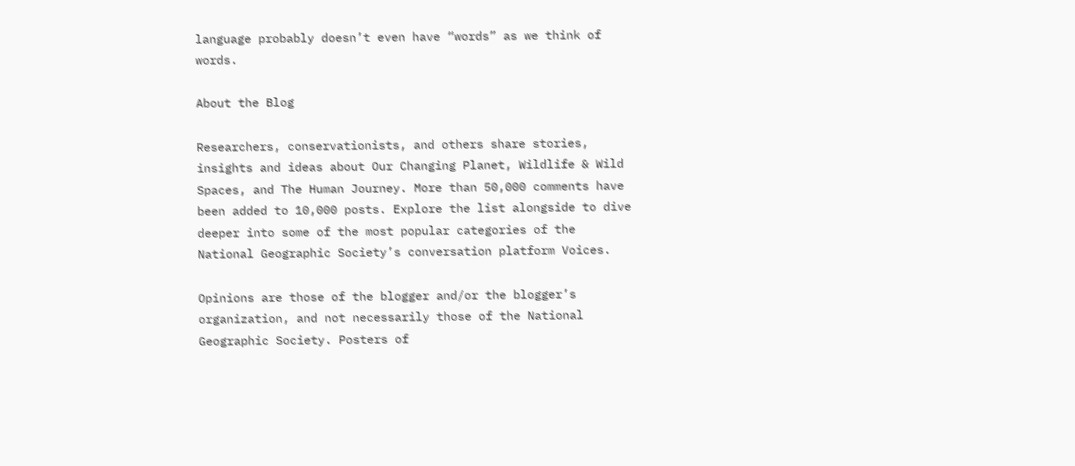language probably doesn’t even have “words” as we think of words.

About the Blog

Researchers, conservationists, and others share stories, insights and ideas about Our Changing Planet, Wildlife & Wild Spaces, and The Human Journey. More than 50,000 comments have been added to 10,000 posts. Explore the list alongside to dive deeper into some of the most popular categories of the National Geographic Society’s conversation platform Voices.

Opinions are those of the blogger and/or the blogger’s organization, and not necessarily those of the National Geographic Society. Posters of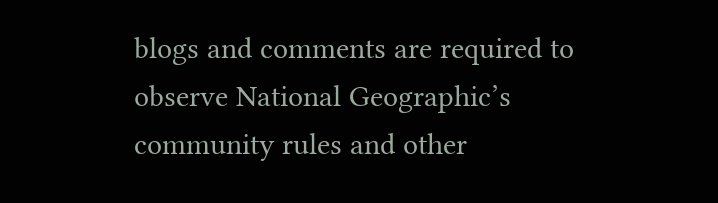blogs and comments are required to observe National Geographic’s community rules and other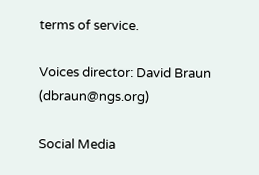terms of service.

Voices director: David Braun (dbraun@ngs.org)

Social Media